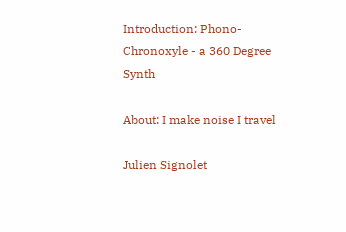Introduction: Phono-Chronoxyle - a 360 Degree Synth

About: I make noise I travel

Julien Signolet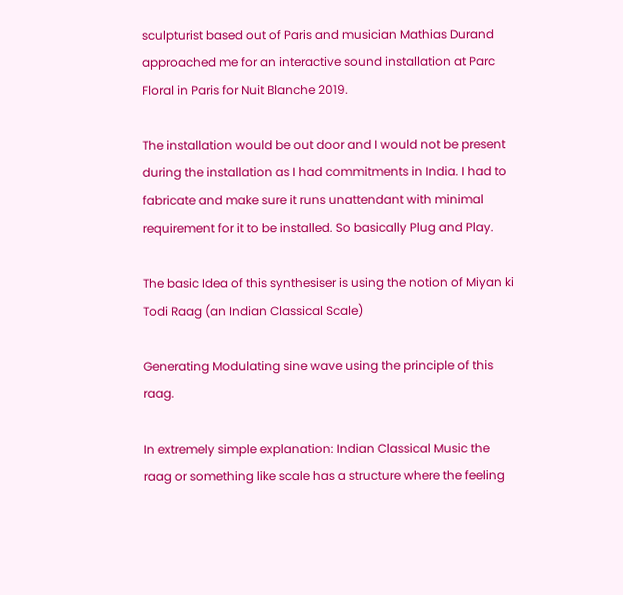sculpturist based out of Paris and musician Mathias Durand approached me for an interactive sound installation at Parc Floral in Paris for Nuit Blanche 2019.

The installation would be out door and I would not be present during the installation as I had commitments in India. I had to fabricate and make sure it runs unattendant with minimal requirement for it to be installed. So basically Plug and Play.

The basic Idea of this synthesiser is using the notion of Miyan ki Todi Raag (an Indian Classical Scale)

Generating Modulating sine wave using the principle of this raag.

In extremely simple explanation: Indian Classical Music the raag or something like scale has a structure where the feeling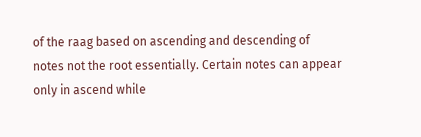of the raag based on ascending and descending of notes not the root essentially. Certain notes can appear only in ascend while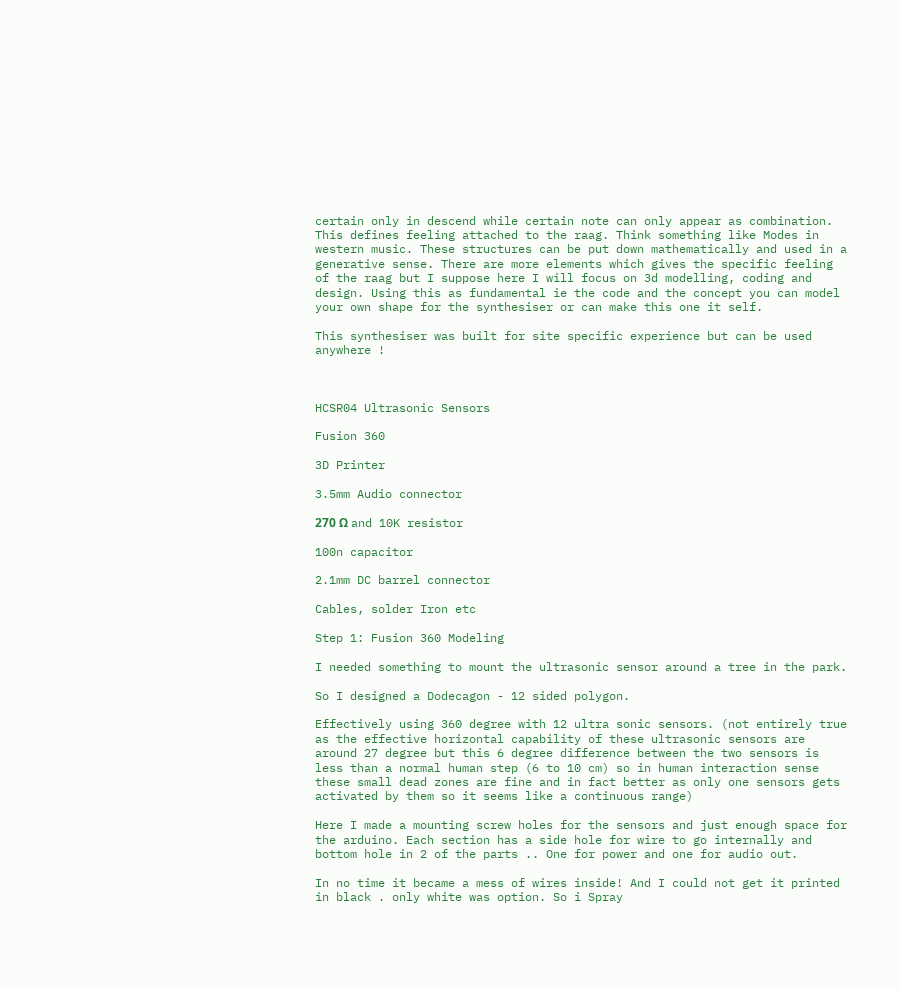certain only in descend while certain note can only appear as combination. This defines feeling attached to the raag. Think something like Modes in western music. These structures can be put down mathematically and used in a generative sense. There are more elements which gives the specific feeling of the raag but I suppose here I will focus on 3d modelling, coding and design. Using this as fundamental ie the code and the concept you can model your own shape for the synthesiser or can make this one it self.

This synthesiser was built for site specific experience but can be used anywhere !



HCSR04 Ultrasonic Sensors

Fusion 360

3D Printer

3.5mm Audio connector

270 Ω and 10K resistor

100n capacitor

2.1mm DC barrel connector

Cables, solder Iron etc

Step 1: Fusion 360 Modeling

I needed something to mount the ultrasonic sensor around a tree in the park.

So I designed a Dodecagon - 12 sided polygon.

Effectively using 360 degree with 12 ultra sonic sensors. (not entirely true as the effective horizontal capability of these ultrasonic sensors are around 27 degree but this 6 degree difference between the two sensors is less than a normal human step (6 to 10 cm) so in human interaction sense these small dead zones are fine and in fact better as only one sensors gets activated by them so it seems like a continuous range)

Here I made a mounting screw holes for the sensors and just enough space for the arduino. Each section has a side hole for wire to go internally and bottom hole in 2 of the parts .. One for power and one for audio out.

In no time it became a mess of wires inside! And I could not get it printed in black . only white was option. So i Spray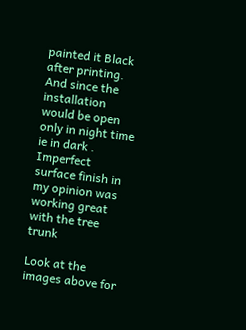painted it Black after printing. And since the installation would be open only in night time ie in dark . Imperfect surface finish in my opinion was working great with the tree trunk

Look at the images above for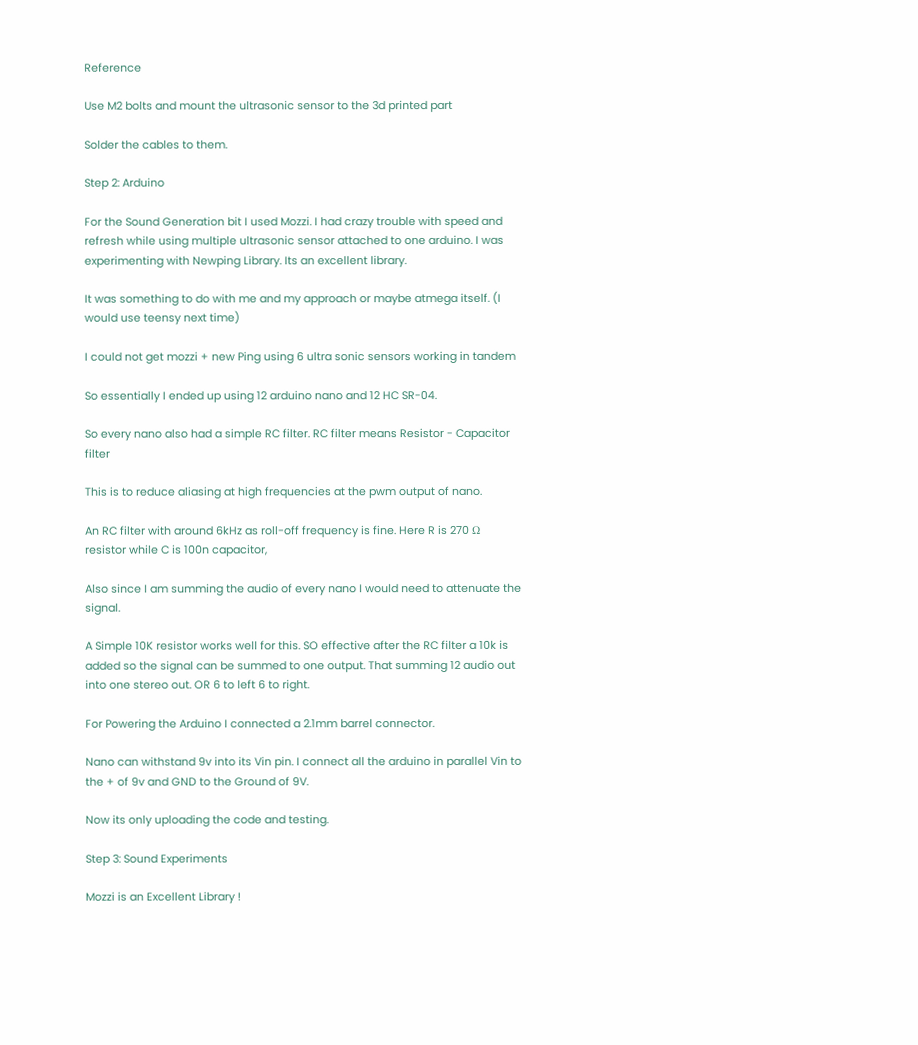Reference

Use M2 bolts and mount the ultrasonic sensor to the 3d printed part

Solder the cables to them.

Step 2: Arduino

For the Sound Generation bit I used Mozzi. I had crazy trouble with speed and refresh while using multiple ultrasonic sensor attached to one arduino. I was experimenting with Newping Library. Its an excellent library.

It was something to do with me and my approach or maybe atmega itself. (I would use teensy next time)

I could not get mozzi + new Ping using 6 ultra sonic sensors working in tandem

So essentially I ended up using 12 arduino nano and 12 HC SR-04.

So every nano also had a simple RC filter. RC filter means Resistor - Capacitor filter

This is to reduce aliasing at high frequencies at the pwm output of nano.

An RC filter with around 6kHz as roll-off frequency is fine. Here R is 270 Ω resistor while C is 100n capacitor,

Also since I am summing the audio of every nano I would need to attenuate the signal.

A Simple 10K resistor works well for this. SO effective after the RC filter a 10k is added so the signal can be summed to one output. That summing 12 audio out into one stereo out. OR 6 to left 6 to right.

For Powering the Arduino I connected a 2.1mm barrel connector.

Nano can withstand 9v into its Vin pin. I connect all the arduino in parallel Vin to the + of 9v and GND to the Ground of 9V.

Now its only uploading the code and testing.

Step 3: Sound Experiments

Mozzi is an Excellent Library !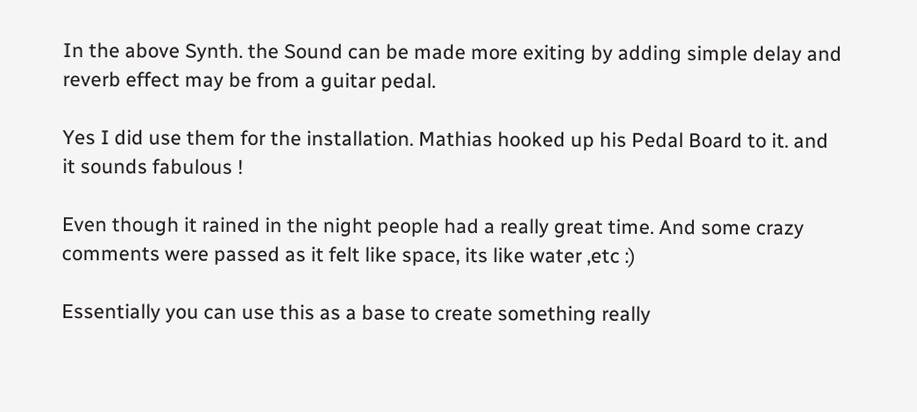In the above Synth. the Sound can be made more exiting by adding simple delay and reverb effect may be from a guitar pedal.

Yes I did use them for the installation. Mathias hooked up his Pedal Board to it. and it sounds fabulous !

Even though it rained in the night people had a really great time. And some crazy comments were passed as it felt like space, its like water ,etc :)

Essentially you can use this as a base to create something really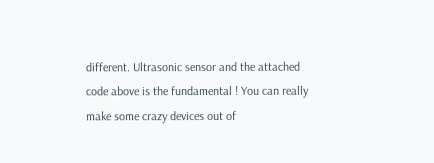different. Ultrasonic sensor and the attached code above is the fundamental ! You can really make some crazy devices out of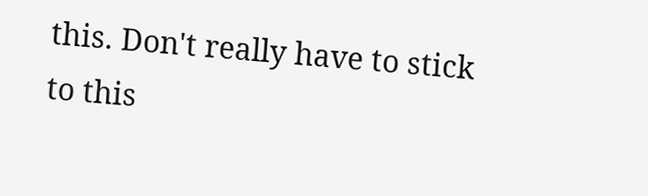this. Don't really have to stick to this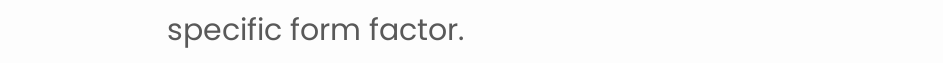specific form factor.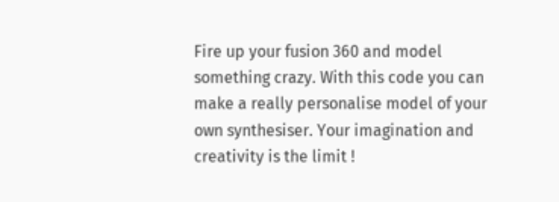Fire up your fusion 360 and model something crazy. With this code you can make a really personalise model of your own synthesiser. Your imagination and creativity is the limit !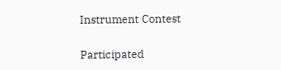Instrument Contest

Participated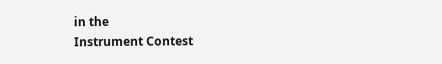in the
Instrument Contest